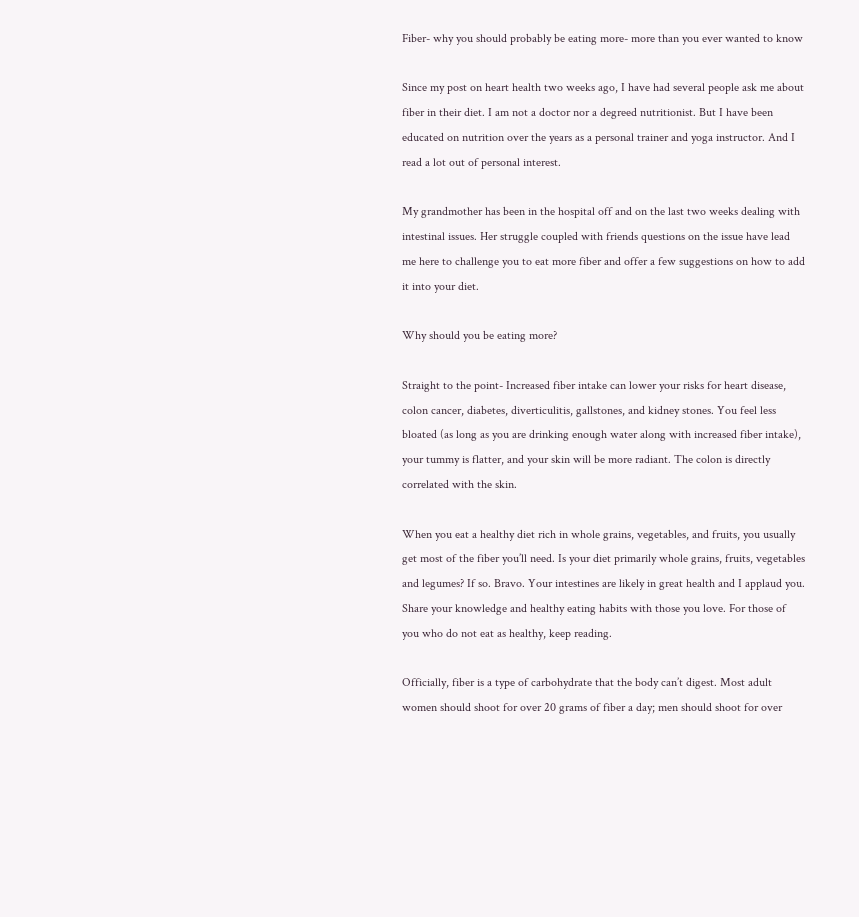Fiber- why you should probably be eating more- more than you ever wanted to know

Since my post on heart health two weeks ago, I have had several people ask me about fiber in their diet. I am not a doctor nor a degreed nutritionist. But I have been educated on nutrition over the years as a personal trainer and yoga instructor. And I read a lot out of personal interest.

My grandmother has been in the hospital off and on the last two weeks dealing with intestinal issues. Her struggle coupled with friends questions on the issue have lead me here to challenge you to eat more fiber and offer a few suggestions on how to add it into your diet.

Why should you be eating more?

Straight to the point- Increased fiber intake can lower your risks for heart disease, colon cancer, diabetes, diverticulitis, gallstones, and kidney stones. You feel less bloated (as long as you are drinking enough water along with increased fiber intake), your tummy is flatter, and your skin will be more radiant. The colon is directly correlated with the skin.

When you eat a healthy diet rich in whole grains, vegetables, and fruits, you usually get most of the fiber you’ll need. Is your diet primarily whole grains, fruits, vegetables and legumes? If so. Bravo. Your intestines are likely in great health and I applaud you. Share your knowledge and healthy eating habits with those you love. For those of you who do not eat as healthy, keep reading.

Officially, fiber is a type of carbohydrate that the body can’t digest. Most adult women should shoot for over 20 grams of fiber a day; men should shoot for over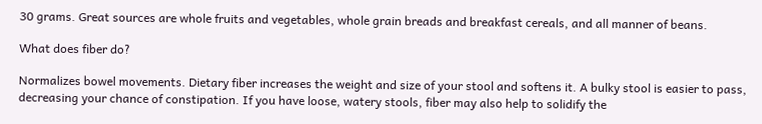30 grams. Great sources are whole fruits and vegetables, whole grain breads and breakfast cereals, and all manner of beans.

What does fiber do?

Normalizes bowel movements. Dietary fiber increases the weight and size of your stool and softens it. A bulky stool is easier to pass, decreasing your chance of constipation. If you have loose, watery stools, fiber may also help to solidify the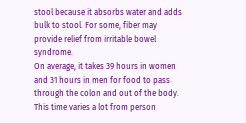stool because it absorbs water and adds bulk to stool. For some, fiber may provide relief from irritable bowel syndrome.
On average, it takes 39 hours in women and 31 hours in men for food to pass through the colon and out of the body. This time varies a lot from person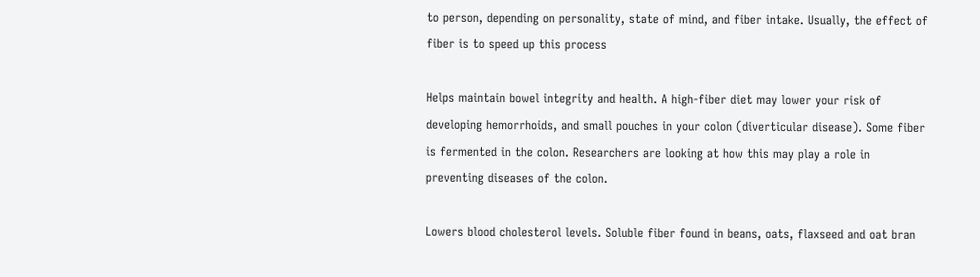to person, depending on personality, state of mind, and fiber intake. Usually, the effect of fiber is to speed up this process

Helps maintain bowel integrity and health. A high-fiber diet may lower your risk of developing hemorrhoids, and small pouches in your colon (diverticular disease). Some fiber is fermented in the colon. Researchers are looking at how this may play a role in preventing diseases of the colon.

Lowers blood cholesterol levels. Soluble fiber found in beans, oats, flaxseed and oat bran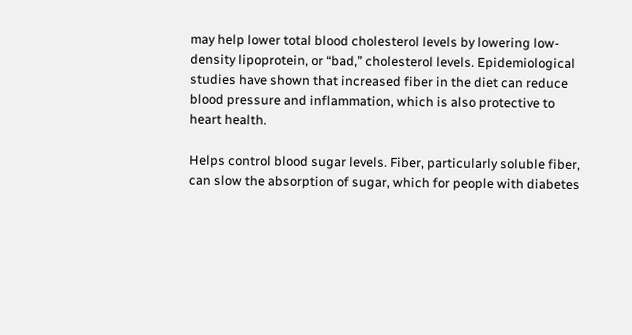may help lower total blood cholesterol levels by lowering low-density lipoprotein, or “bad,” cholesterol levels. Epidemiological studies have shown that increased fiber in the diet can reduce blood pressure and inflammation, which is also protective to heart health.

Helps control blood sugar levels. Fiber, particularly soluble fiber, can slow the absorption of sugar, which for people with diabetes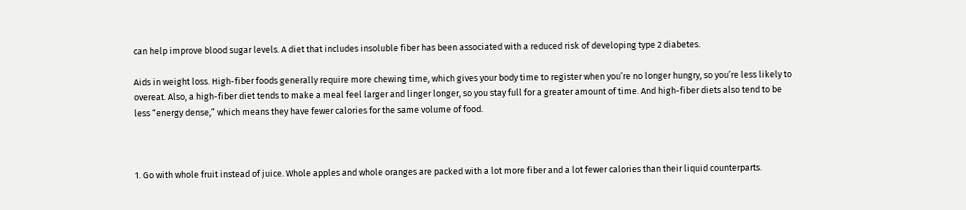can help improve blood sugar levels. A diet that includes insoluble fiber has been associated with a reduced risk of developing type 2 diabetes.

Aids in weight loss. High-fiber foods generally require more chewing time, which gives your body time to register when you’re no longer hungry, so you’re less likely to overeat. Also, a high-fiber diet tends to make a meal feel larger and linger longer, so you stay full for a greater amount of time. And high-fiber diets also tend to be less “energy dense,” which means they have fewer calories for the same volume of food.



1. Go with whole fruit instead of juice. Whole apples and whole oranges are packed with a lot more fiber and a lot fewer calories than their liquid counterparts.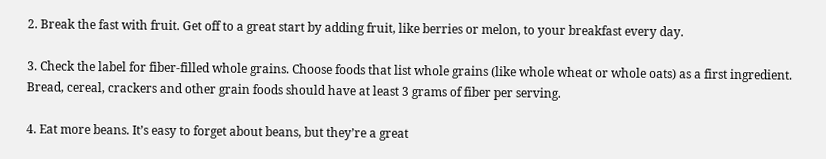2. Break the fast with fruit. Get off to a great start by adding fruit, like berries or melon, to your breakfast every day.

3. Check the label for fiber-filled whole grains. Choose foods that list whole grains (like whole wheat or whole oats) as a first ingredient. Bread, cereal, crackers and other grain foods should have at least 3 grams of fiber per serving.

4. Eat more beans. It’s easy to forget about beans, but they’re a great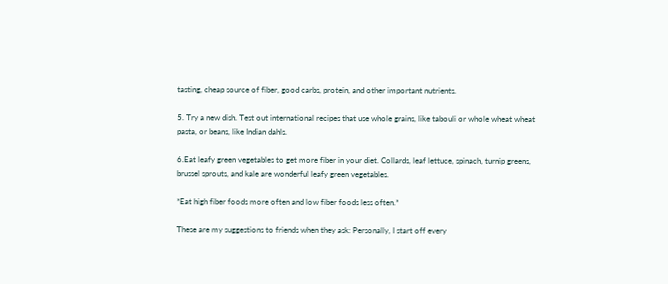tasting, cheap source of fiber, good carbs, protein, and other important nutrients.

5. Try a new dish. Test out international recipes that use whole grains, like tabouli or whole wheat wheat pasta, or beans, like Indian dahls.

6.Eat leafy green vegetables to get more fiber in your diet. Collards, leaf lettuce, spinach, turnip greens, brussel sprouts, and kale are wonderful leafy green vegetables.

*Eat high fiber foods more often and low fiber foods less often.*

These are my suggestions to friends when they ask: Personally, I start off every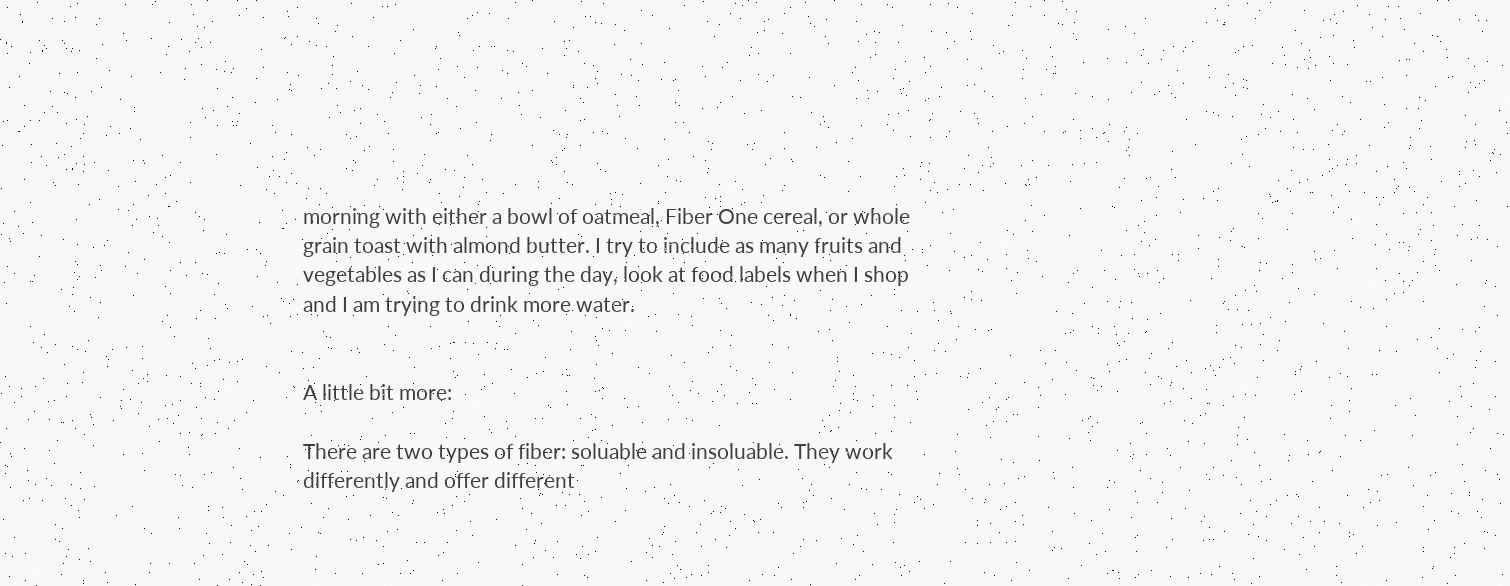morning with either a bowl of oatmeal, Fiber One cereal, or whole grain toast with almond butter. I try to include as many fruits and vegetables as I can during the day, look at food labels when I shop and I am trying to drink more water.


A little bit more:

There are two types of fiber: soluable and insoluable. They work differently and offer different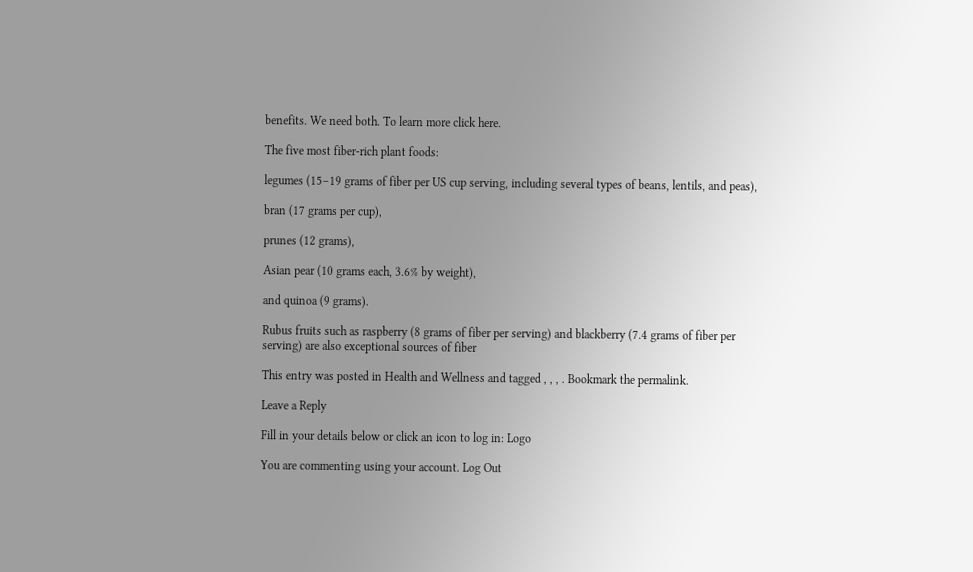benefits. We need both. To learn more click here.

The five most fiber-rich plant foods:

legumes (15–19 grams of fiber per US cup serving, including several types of beans, lentils, and peas),

bran (17 grams per cup),

prunes (12 grams),

Asian pear (10 grams each, 3.6% by weight),

and quinoa (9 grams).

Rubus fruits such as raspberry (8 grams of fiber per serving) and blackberry (7.4 grams of fiber per serving) are also exceptional sources of fiber

This entry was posted in Health and Wellness and tagged , , , . Bookmark the permalink.

Leave a Reply

Fill in your details below or click an icon to log in: Logo

You are commenting using your account. Log Out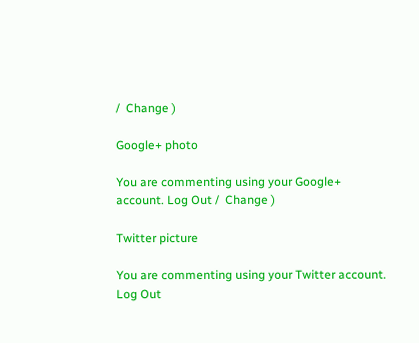/  Change )

Google+ photo

You are commenting using your Google+ account. Log Out /  Change )

Twitter picture

You are commenting using your Twitter account. Log Out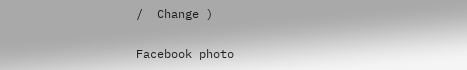/  Change )

Facebook photo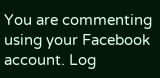You are commenting using your Facebook account. Log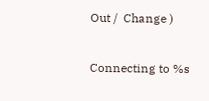Out /  Change )


Connecting to %s